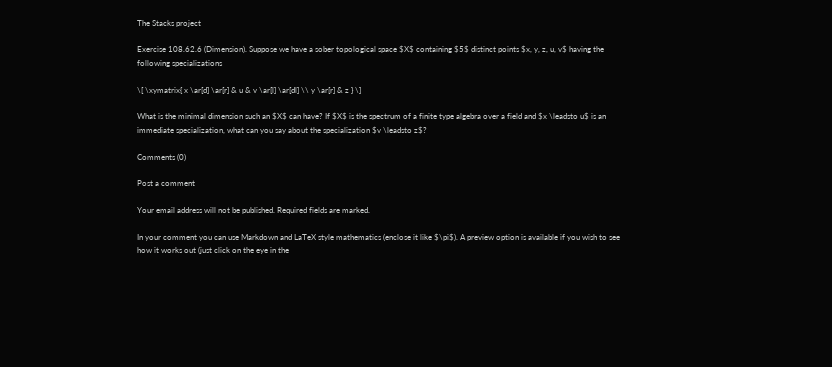The Stacks project

Exercise 108.62.6 (Dimension). Suppose we have a sober topological space $X$ containing $5$ distinct points $x, y, z, u, v$ having the following specializations

\[ \xymatrix{ x \ar[d] \ar[r] & u & v \ar[l] \ar[dl] \\ y \ar[r] & z } \]

What is the minimal dimension such an $X$ can have? If $X$ is the spectrum of a finite type algebra over a field and $x \leadsto u$ is an immediate specialization, what can you say about the specialization $v \leadsto z$?

Comments (0)

Post a comment

Your email address will not be published. Required fields are marked.

In your comment you can use Markdown and LaTeX style mathematics (enclose it like $\pi$). A preview option is available if you wish to see how it works out (just click on the eye in the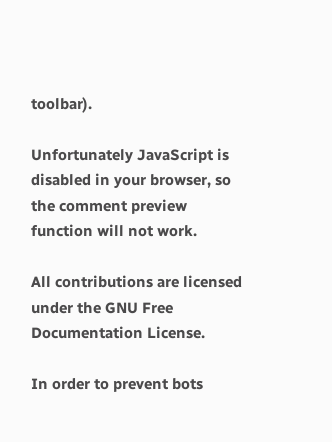toolbar).

Unfortunately JavaScript is disabled in your browser, so the comment preview function will not work.

All contributions are licensed under the GNU Free Documentation License.

In order to prevent bots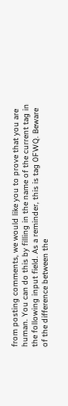from posting comments, we would like you to prove that you are human. You can do this by filling in the name of the current tag in the following input field. As a reminder, this is tag 0FWQ. Beware of the difference between the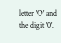letter 'O' and the digit '0'.